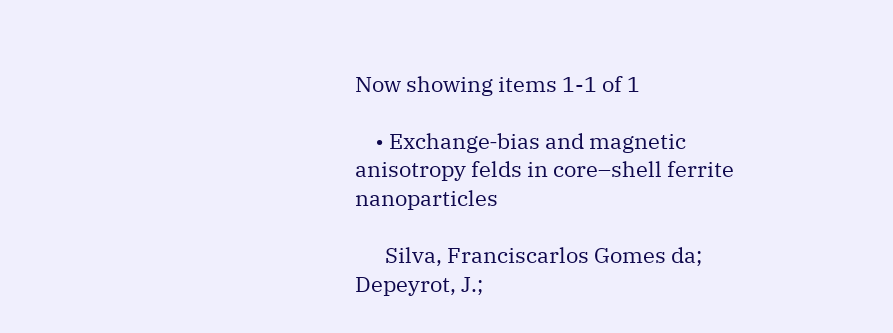Now showing items 1-1 of 1

    • Exchange‑bias and magnetic anisotropy felds in core–shell ferrite nanoparticles

      Silva, Franciscarlos Gomes da; Depeyrot, J.;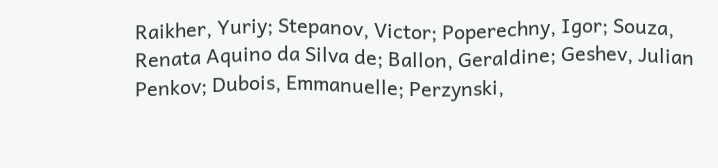Raikher, Yuriy; Stepanov, Victor; Poperechny, Igor; Souza, Renata Aquino da Silva de; Ballon, Geraldine; Geshev, Julian Penkov; Dubois, Emmanuelle; Perzynski,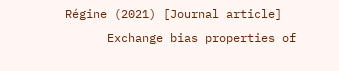Régine (2021) [Journal article]
      Exchange bias properties of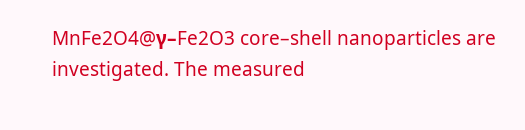MnFe2O4@γ–Fe2O3 core–shell nanoparticles are investigated. The measured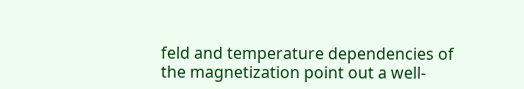feld and temperature dependencies of the magnetization point out a well-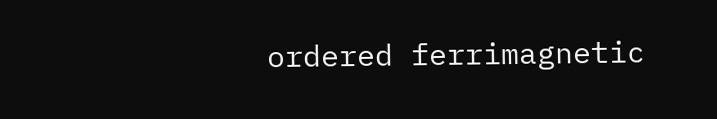ordered ferrimagnetic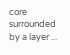core surrounded by a layer ...